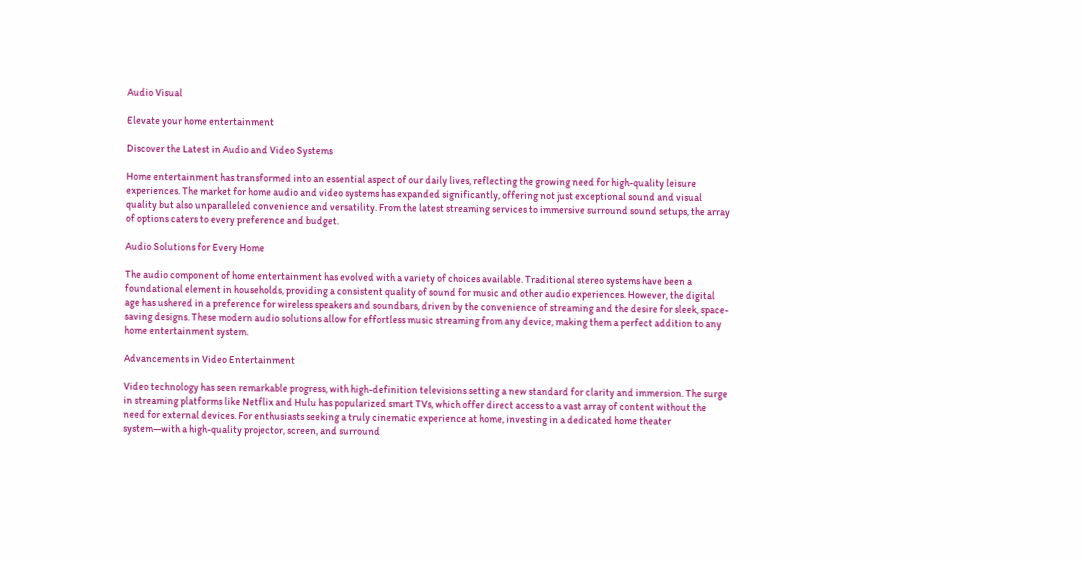Audio Visual

Elevate your home entertainment

Discover the Latest in Audio and Video Systems

Home entertainment has transformed into an essential aspect of our daily lives, reflecting the growing need for high-quality leisure experiences. The market for home audio and video systems has expanded significantly, offering not just exceptional sound and visual quality but also unparalleled convenience and versatility. From the latest streaming services to immersive surround sound setups, the array of options caters to every preference and budget.

Audio Solutions for Every Home

The audio component of home entertainment has evolved with a variety of choices available. Traditional stereo systems have been a foundational element in households, providing a consistent quality of sound for music and other audio experiences. However, the digital age has ushered in a preference for wireless speakers and soundbars, driven by the convenience of streaming and the desire for sleek, space-saving designs. These modern audio solutions allow for effortless music streaming from any device, making them a perfect addition to any home entertainment system.

Advancements in Video Entertainment

Video technology has seen remarkable progress, with high-definition televisions setting a new standard for clarity and immersion. The surge in streaming platforms like Netflix and Hulu has popularized smart TVs, which offer direct access to a vast array of content without the need for external devices. For enthusiasts seeking a truly cinematic experience at home, investing in a dedicated home theater system—with a high-quality projector, screen, and surround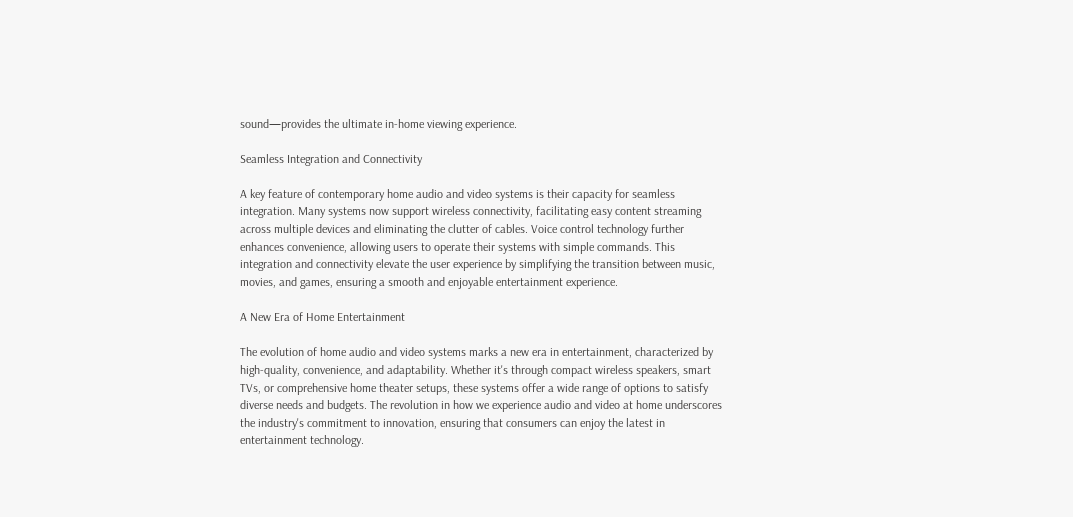sound—provides the ultimate in-home viewing experience.

Seamless Integration and Connectivity

A key feature of contemporary home audio and video systems is their capacity for seamless integration. Many systems now support wireless connectivity, facilitating easy content streaming across multiple devices and eliminating the clutter of cables. Voice control technology further enhances convenience, allowing users to operate their systems with simple commands. This integration and connectivity elevate the user experience by simplifying the transition between music, movies, and games, ensuring a smooth and enjoyable entertainment experience.

A New Era of Home Entertainment

The evolution of home audio and video systems marks a new era in entertainment, characterized by high-quality, convenience, and adaptability. Whether it's through compact wireless speakers, smart TVs, or comprehensive home theater setups, these systems offer a wide range of options to satisfy diverse needs and budgets. The revolution in how we experience audio and video at home underscores the industry's commitment to innovation, ensuring that consumers can enjoy the latest in entertainment technology.